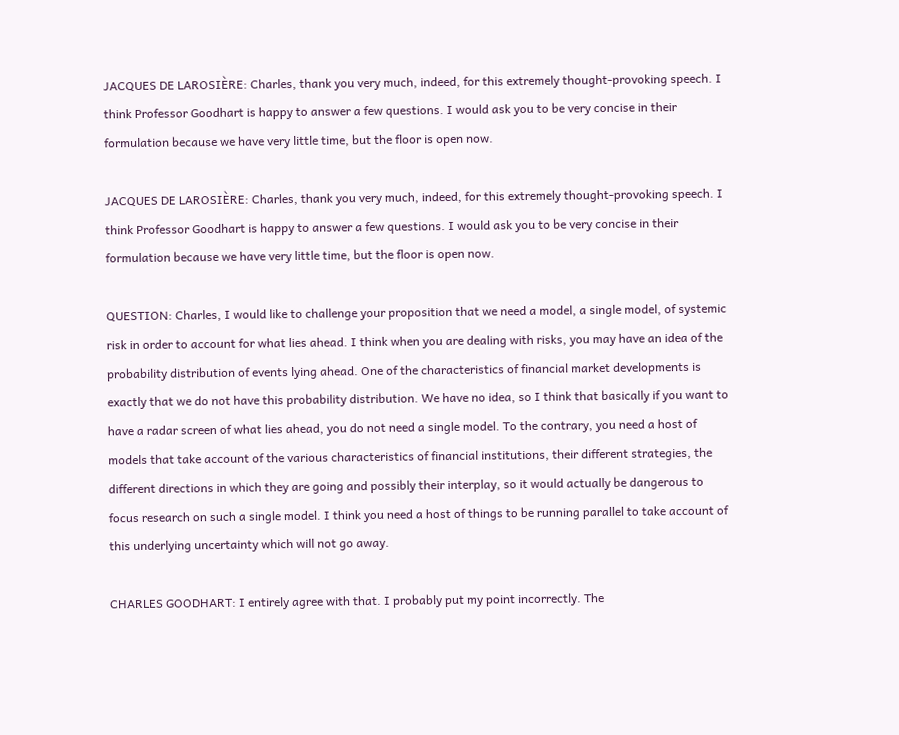JACQUES DE LAROSIÈRE: Charles, thank you very much, indeed, for this extremely thought-provoking speech. I think Professor Goodhart is happy to answer a few questions. I would ask you to be very concise in their formulation because we have very little time, but the floor is open now.

JACQUES DE LAROSIÈRE: Charles, thank you very much, indeed, for this extremely thought-provoking speech. I think Professor Goodhart is happy to answer a few questions. I would ask you to be very concise in their formulation because we have very little time, but the floor is open now.

QUESTION: Charles, I would like to challenge your proposition that we need a model, a single model, of systemic risk in order to account for what lies ahead. I think when you are dealing with risks, you may have an idea of the probability distribution of events lying ahead. One of the characteristics of financial market developments is exactly that we do not have this probability distribution. We have no idea, so I think that basically if you want to have a radar screen of what lies ahead, you do not need a single model. To the contrary, you need a host of models that take account of the various characteristics of financial institutions, their different strategies, the different directions in which they are going and possibly their interplay, so it would actually be dangerous to focus research on such a single model. I think you need a host of things to be running parallel to take account of this underlying uncertainty which will not go away.

CHARLES GOODHART: I entirely agree with that. I probably put my point incorrectly. The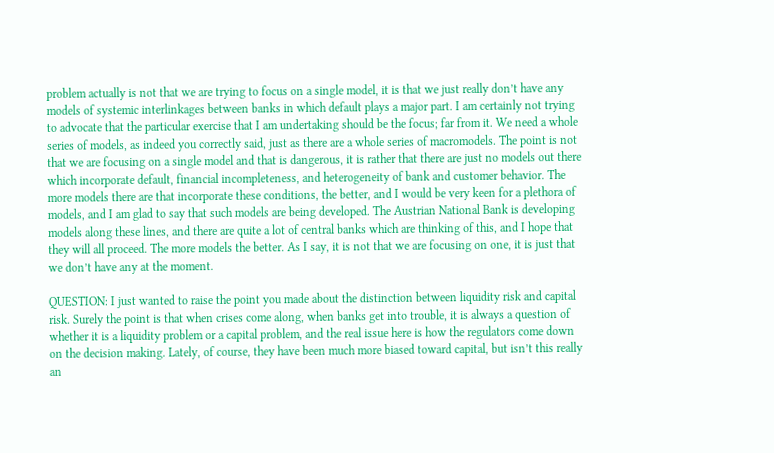problem actually is not that we are trying to focus on a single model, it is that we just really don’t have any models of systemic interlinkages between banks in which default plays a major part. I am certainly not trying to advocate that the particular exercise that I am undertaking should be the focus; far from it. We need a whole series of models, as indeed you correctly said, just as there are a whole series of macromodels. The point is not that we are focusing on a single model and that is dangerous, it is rather that there are just no models out there which incorporate default, financial incompleteness, and heterogeneity of bank and customer behavior. The more models there are that incorporate these conditions, the better, and I would be very keen for a plethora of models, and I am glad to say that such models are being developed. The Austrian National Bank is developing models along these lines, and there are quite a lot of central banks which are thinking of this, and I hope that they will all proceed. The more models the better. As I say, it is not that we are focusing on one, it is just that we don’t have any at the moment.

QUESTION: I just wanted to raise the point you made about the distinction between liquidity risk and capital risk. Surely the point is that when crises come along, when banks get into trouble, it is always a question of whether it is a liquidity problem or a capital problem, and the real issue here is how the regulators come down on the decision making. Lately, of course, they have been much more biased toward capital, but isn’t this really an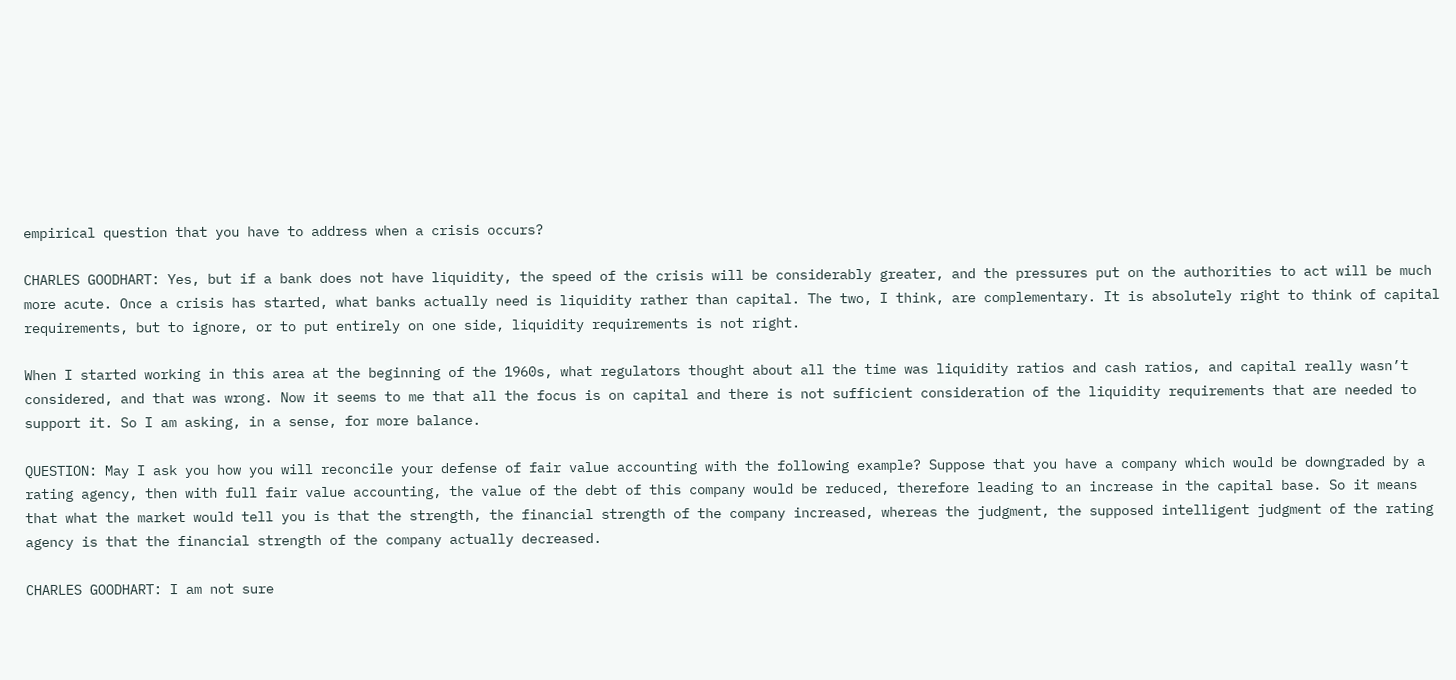empirical question that you have to address when a crisis occurs?

CHARLES GOODHART: Yes, but if a bank does not have liquidity, the speed of the crisis will be considerably greater, and the pressures put on the authorities to act will be much more acute. Once a crisis has started, what banks actually need is liquidity rather than capital. The two, I think, are complementary. It is absolutely right to think of capital requirements, but to ignore, or to put entirely on one side, liquidity requirements is not right.

When I started working in this area at the beginning of the 1960s, what regulators thought about all the time was liquidity ratios and cash ratios, and capital really wasn’t considered, and that was wrong. Now it seems to me that all the focus is on capital and there is not sufficient consideration of the liquidity requirements that are needed to support it. So I am asking, in a sense, for more balance.

QUESTION: May I ask you how you will reconcile your defense of fair value accounting with the following example? Suppose that you have a company which would be downgraded by a rating agency, then with full fair value accounting, the value of the debt of this company would be reduced, therefore leading to an increase in the capital base. So it means that what the market would tell you is that the strength, the financial strength of the company increased, whereas the judgment, the supposed intelligent judgment of the rating agency is that the financial strength of the company actually decreased.

CHARLES GOODHART: I am not sure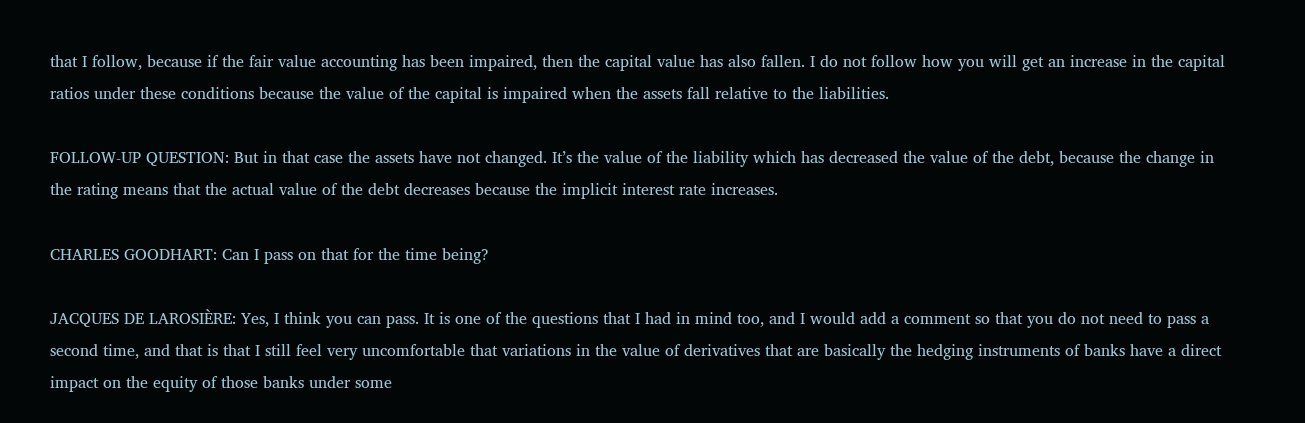that I follow, because if the fair value accounting has been impaired, then the capital value has also fallen. I do not follow how you will get an increase in the capital ratios under these conditions because the value of the capital is impaired when the assets fall relative to the liabilities.

FOLLOW-UP QUESTION: But in that case the assets have not changed. It’s the value of the liability which has decreased the value of the debt, because the change in the rating means that the actual value of the debt decreases because the implicit interest rate increases.

CHARLES GOODHART: Can I pass on that for the time being?

JACQUES DE LAROSIÈRE: Yes, I think you can pass. It is one of the questions that I had in mind too, and I would add a comment so that you do not need to pass a second time, and that is that I still feel very uncomfortable that variations in the value of derivatives that are basically the hedging instruments of banks have a direct impact on the equity of those banks under some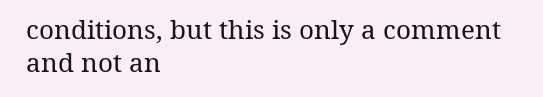conditions, but this is only a comment and not an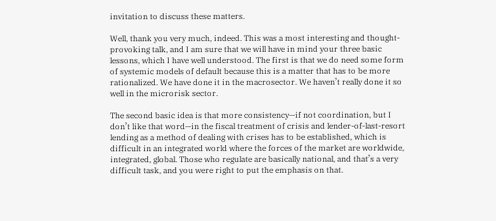invitation to discuss these matters.

Well, thank you very much, indeed. This was a most interesting and thought-provoking talk, and I am sure that we will have in mind your three basic lessons, which I have well understood. The first is that we do need some form of systemic models of default because this is a matter that has to be more rationalized. We have done it in the macrosector. We haven’t really done it so well in the microrisk sector.

The second basic idea is that more consistency—if not coordination, but I don’t like that word—in the fiscal treatment of crisis and lender-of-last-resort lending as a method of dealing with crises has to be established, which is difficult in an integrated world where the forces of the market are worldwide, integrated, global. Those who regulate are basically national, and that’s a very difficult task, and you were right to put the emphasis on that.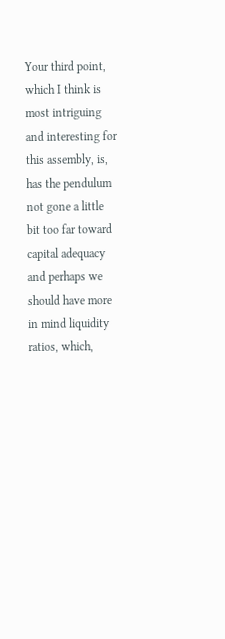Your third point, which I think is most intriguing and interesting for this assembly, is, has the pendulum not gone a little bit too far toward capital adequacy and perhaps we should have more in mind liquidity ratios, which,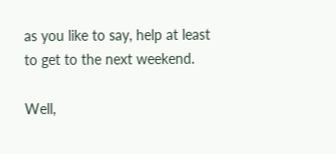as you like to say, help at least to get to the next weekend.

Well,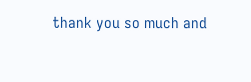thank you so much and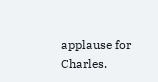applause for Charles.